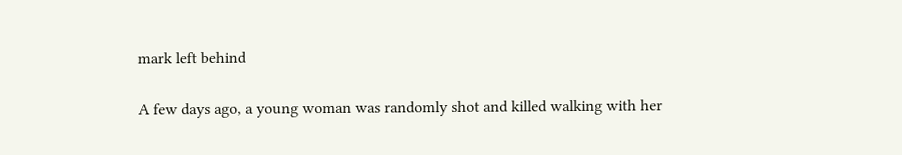mark left behind

A few days ago, a young woman was randomly shot and killed walking with her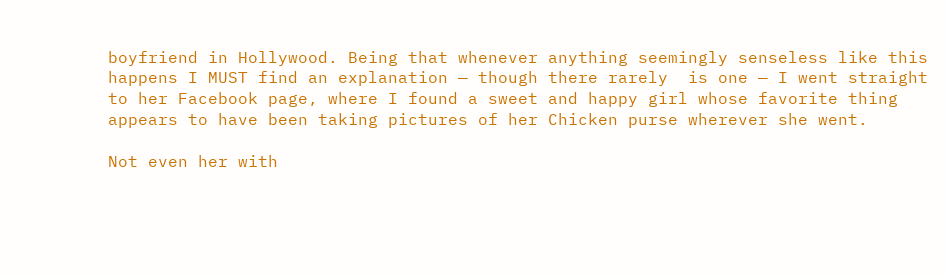boyfriend in Hollywood. Being that whenever anything seemingly senseless like this happens I MUST find an explanation — though there rarely  is one — I went straight to her Facebook page, where I found a sweet and happy girl whose favorite thing appears to have been taking pictures of her Chicken purse wherever she went.

Not even her with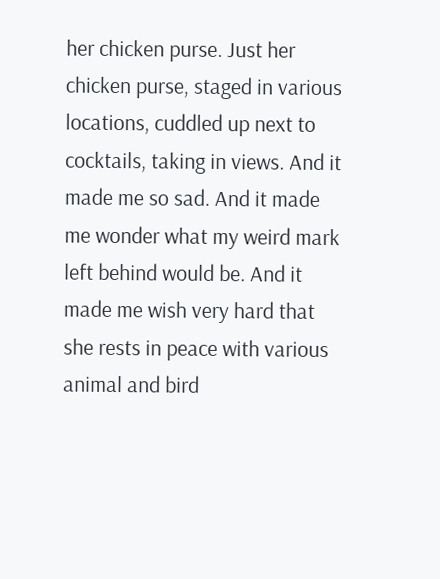her chicken purse. Just her chicken purse, staged in various locations, cuddled up next to cocktails, taking in views. And it made me so sad. And it made me wonder what my weird mark left behind would be. And it made me wish very hard that she rests in peace with various animal and bird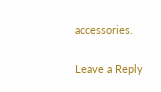accessories.

Leave a Reply